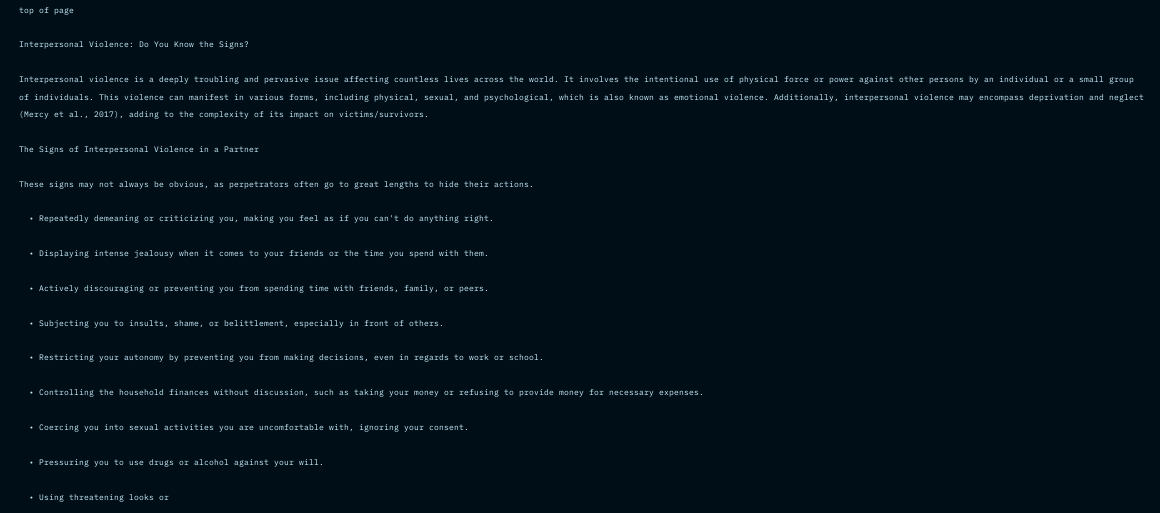top of page

Interpersonal Violence: Do You Know the Signs?

Interpersonal violence is a deeply troubling and pervasive issue affecting countless lives across the world. It involves the intentional use of physical force or power against other persons by an individual or a small group of individuals. This violence can manifest in various forms, including physical, sexual, and psychological, which is also known as emotional violence. Additionally, interpersonal violence may encompass deprivation and neglect (Mercy et al., 2017), adding to the complexity of its impact on victims/survivors.

The Signs of Interpersonal Violence in a Partner

These signs may not always be obvious, as perpetrators often go to great lengths to hide their actions.

  • Repeatedly demeaning or criticizing you, making you feel as if you can't do anything right.

  • Displaying intense jealousy when it comes to your friends or the time you spend with them.

  • Actively discouraging or preventing you from spending time with friends, family, or peers.

  • Subjecting you to insults, shame, or belittlement, especially in front of others.

  • Restricting your autonomy by preventing you from making decisions, even in regards to work or school.

  • Controlling the household finances without discussion, such as taking your money or refusing to provide money for necessary expenses.

  • Coercing you into sexual activities you are uncomfortable with, ignoring your consent.

  • Pressuring you to use drugs or alcohol against your will.

  • Using threatening looks or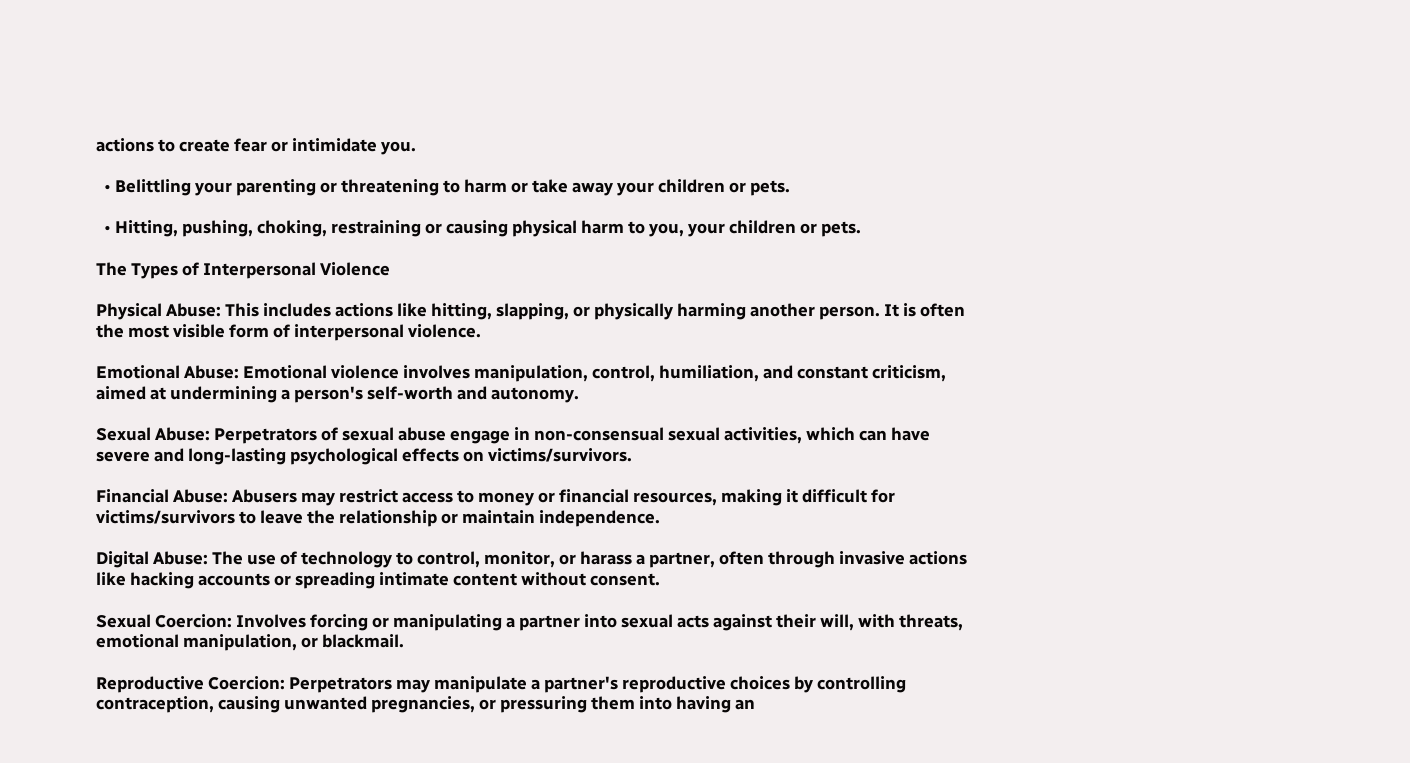actions to create fear or intimidate you.

  • Belittling your parenting or threatening to harm or take away your children or pets.

  • Hitting, pushing, choking, restraining or causing physical harm to you, your children or pets.

The Types of Interpersonal Violence

Physical Abuse: This includes actions like hitting, slapping, or physically harming another person. It is often the most visible form of interpersonal violence.

Emotional Abuse: Emotional violence involves manipulation, control, humiliation, and constant criticism, aimed at undermining a person's self-worth and autonomy.

Sexual Abuse: Perpetrators of sexual abuse engage in non-consensual sexual activities, which can have severe and long-lasting psychological effects on victims/survivors.

Financial Abuse: Abusers may restrict access to money or financial resources, making it difficult for victims/survivors to leave the relationship or maintain independence.

Digital Abuse: The use of technology to control, monitor, or harass a partner, often through invasive actions like hacking accounts or spreading intimate content without consent.

Sexual Coercion: Involves forcing or manipulating a partner into sexual acts against their will, with threats, emotional manipulation, or blackmail.

Reproductive Coercion: Perpetrators may manipulate a partner's reproductive choices by controlling contraception, causing unwanted pregnancies, or pressuring them into having an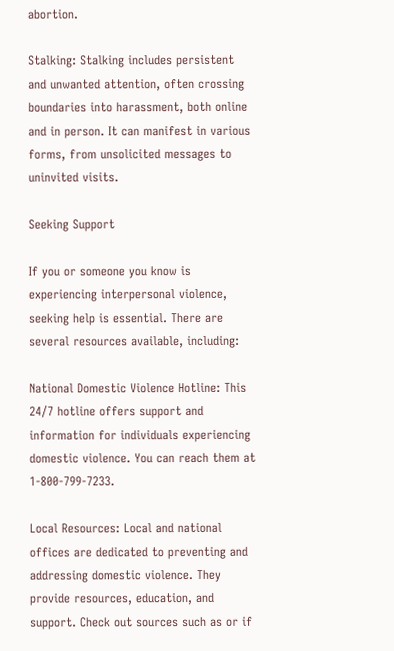abortion.

Stalking: Stalking includes persistent and unwanted attention, often crossing boundaries into harassment, both online and in person. It can manifest in various forms, from unsolicited messages to uninvited visits.

Seeking Support

If you or someone you know is experiencing interpersonal violence, seeking help is essential. There are several resources available, including:

National Domestic Violence Hotline: This 24/7 hotline offers support and information for individuals experiencing domestic violence. You can reach them at 1-800-799-7233.

Local Resources: Local and national offices are dedicated to preventing and addressing domestic violence. They provide resources, education, and support. Check out sources such as or if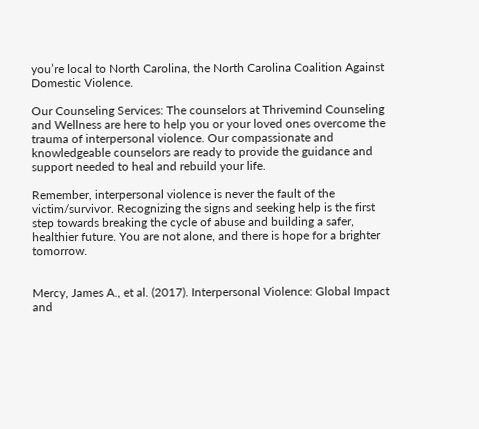you’re local to North Carolina, the North Carolina Coalition Against Domestic Violence.

Our Counseling Services: The counselors at Thrivemind Counseling and Wellness are here to help you or your loved ones overcome the trauma of interpersonal violence. Our compassionate and knowledgeable counselors are ready to provide the guidance and support needed to heal and rebuild your life.

Remember, interpersonal violence is never the fault of the victim/survivor. Recognizing the signs and seeking help is the first step towards breaking the cycle of abuse and building a safer, healthier future. You are not alone, and there is hope for a brighter tomorrow.


Mercy, James A., et al. (2017). Interpersonal Violence: Global Impact and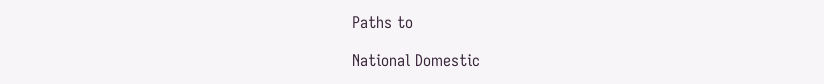Paths to

National Domestic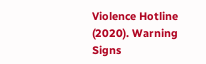Violence Hotline (2020). Warning Signs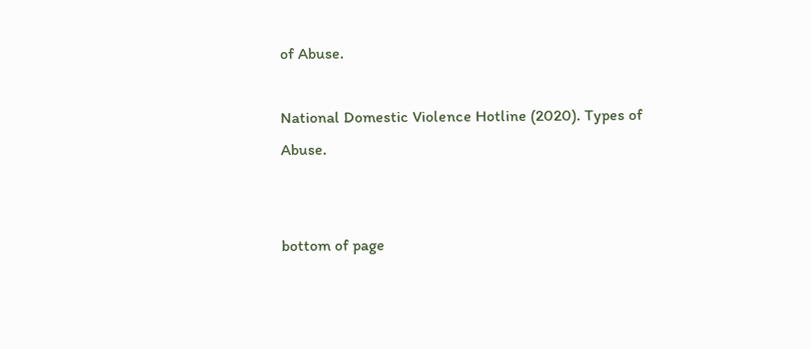of Abuse.

National Domestic Violence Hotline (2020). Types of Abuse.


bottom of page